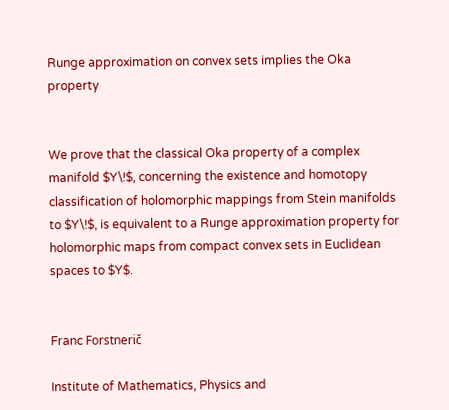Runge approximation on convex sets implies the Oka property


We prove that the classical Oka property of a complex manifold $Y\!$, concerning the existence and homotopy classification of holomorphic mappings from Stein manifolds to $Y\!$, is equivalent to a Runge approximation property for holomorphic maps from compact convex sets in Euclidean spaces to $Y$.


Franc Forstnerič

Institute of Mathematics, Physics and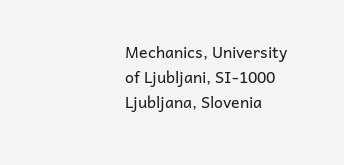Mechanics, University of Ljubljani, SI-1000 Ljubljana, Slovenia